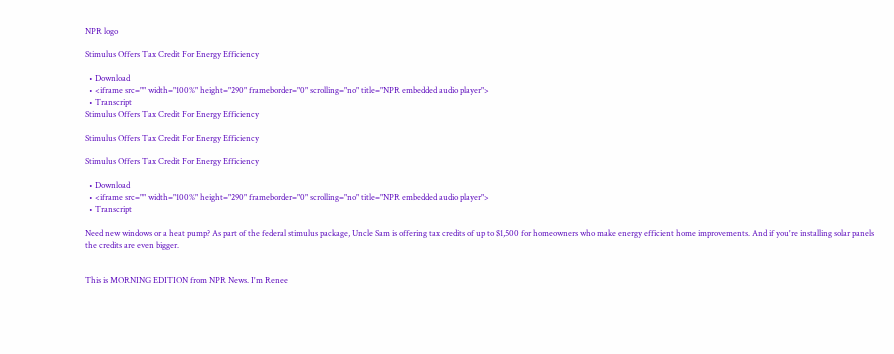NPR logo

Stimulus Offers Tax Credit For Energy Efficiency

  • Download
  • <iframe src="" width="100%" height="290" frameborder="0" scrolling="no" title="NPR embedded audio player">
  • Transcript
Stimulus Offers Tax Credit For Energy Efficiency

Stimulus Offers Tax Credit For Energy Efficiency

Stimulus Offers Tax Credit For Energy Efficiency

  • Download
  • <iframe src="" width="100%" height="290" frameborder="0" scrolling="no" title="NPR embedded audio player">
  • Transcript

Need new windows or a heat pump? As part of the federal stimulus package, Uncle Sam is offering tax credits of up to $1,500 for homeowners who make energy efficient home improvements. And if you're installing solar panels the credits are even bigger.


This is MORNING EDITION from NPR News. I'm Renee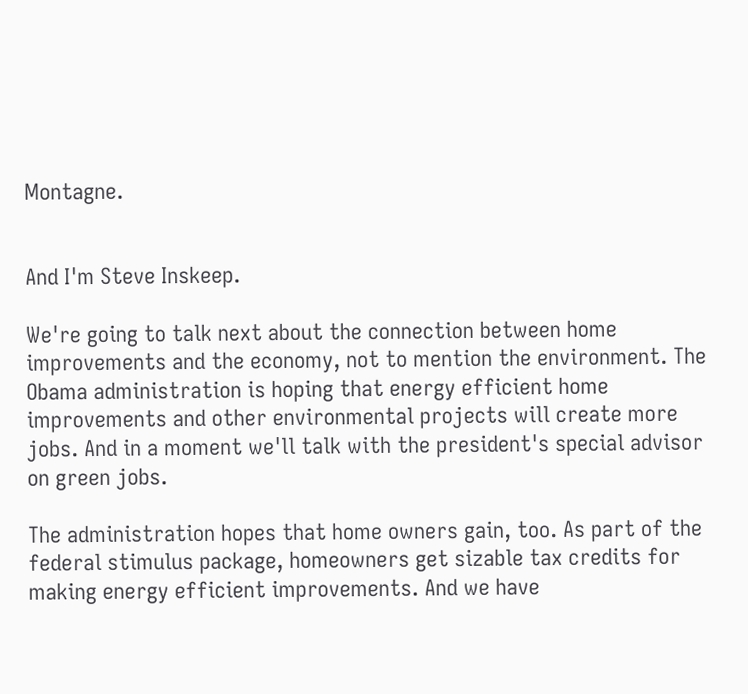Montagne.


And I'm Steve Inskeep.

We're going to talk next about the connection between home improvements and the economy, not to mention the environment. The Obama administration is hoping that energy efficient home improvements and other environmental projects will create more jobs. And in a moment we'll talk with the president's special advisor on green jobs.

The administration hopes that home owners gain, too. As part of the federal stimulus package, homeowners get sizable tax credits for making energy efficient improvements. And we have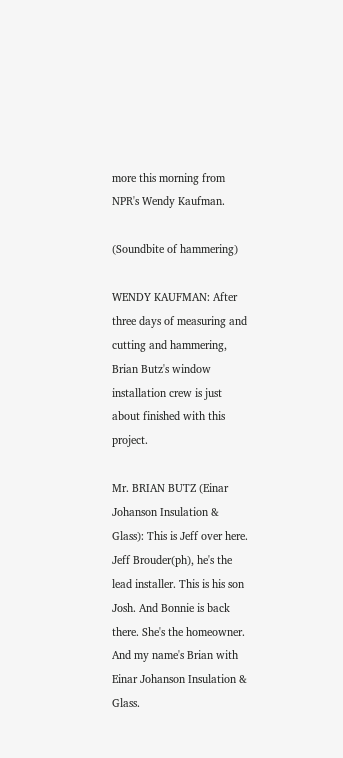more this morning from NPR's Wendy Kaufman.

(Soundbite of hammering)

WENDY KAUFMAN: After three days of measuring and cutting and hammering, Brian Butz's window installation crew is just about finished with this project.

Mr. BRIAN BUTZ (Einar Johanson Insulation & Glass): This is Jeff over here. Jeff Brouder(ph), he's the lead installer. This is his son Josh. And Bonnie is back there. She's the homeowner. And my name's Brian with Einar Johanson Insulation & Glass.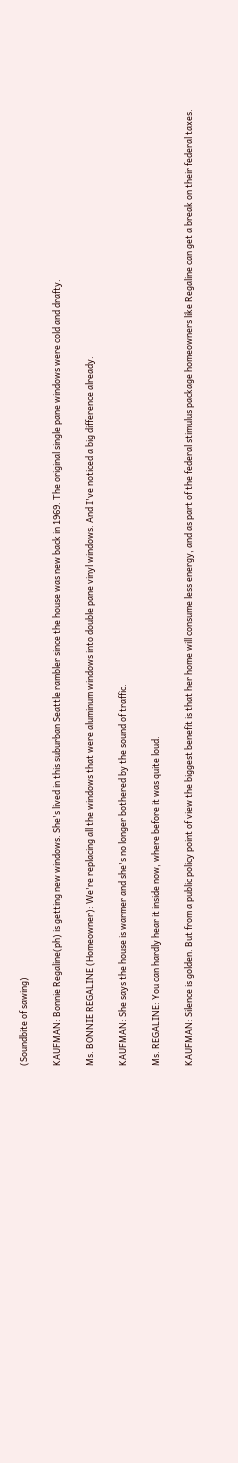(Soundbite of sawing)

KAUFMAN: Bonnie Regaline(ph) is getting new windows. She's lived in this suburban Seattle rambler since the house was new back in 1969. The original single pane windows were cold and drafty.

Ms. BONNIE REGALINE (Homeowner): We're replacing all the windows that were aluminum windows into double pane vinyl windows. And I've noticed a big difference already.

KAUFMAN: She says the house is warmer and she's no longer bothered by the sound of traffic.

Ms. REGALINE: You can hardly hear it inside now, where before it was quite loud.

KAUFMAN: Silence is golden. But from a public policy point of view the biggest benefit is that her home will consume less energy, and as part of the federal stimulus package homeowners like Regaline can get a break on their federal taxes.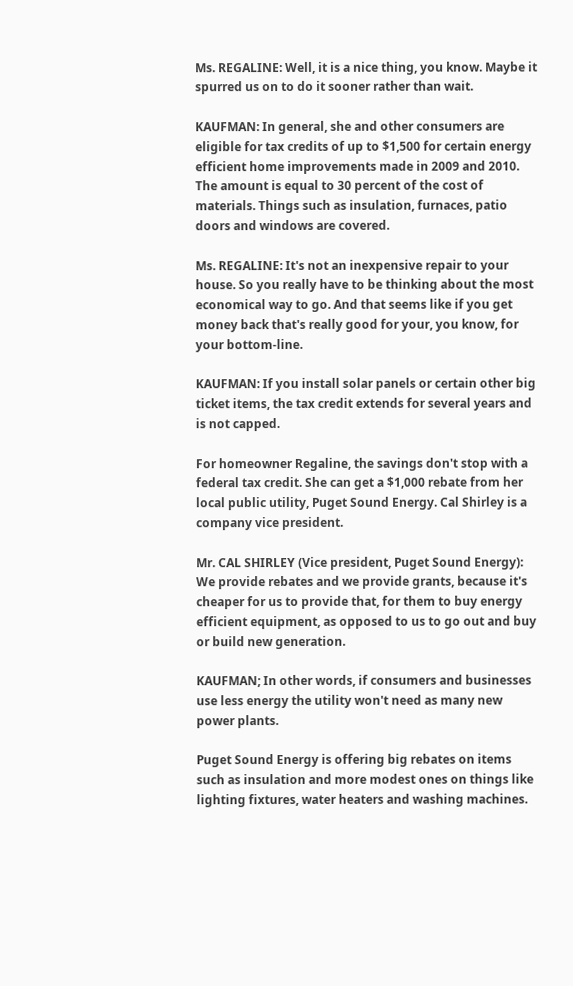Ms. REGALINE: Well, it is a nice thing, you know. Maybe it spurred us on to do it sooner rather than wait.

KAUFMAN: In general, she and other consumers are eligible for tax credits of up to $1,500 for certain energy efficient home improvements made in 2009 and 2010. The amount is equal to 30 percent of the cost of materials. Things such as insulation, furnaces, patio doors and windows are covered.

Ms. REGALINE: It's not an inexpensive repair to your house. So you really have to be thinking about the most economical way to go. And that seems like if you get money back that's really good for your, you know, for your bottom-line.

KAUFMAN: If you install solar panels or certain other big ticket items, the tax credit extends for several years and is not capped.

For homeowner Regaline, the savings don't stop with a federal tax credit. She can get a $1,000 rebate from her local public utility, Puget Sound Energy. Cal Shirley is a company vice president.

Mr. CAL SHIRLEY (Vice president, Puget Sound Energy): We provide rebates and we provide grants, because it's cheaper for us to provide that, for them to buy energy efficient equipment, as opposed to us to go out and buy or build new generation.

KAUFMAN; In other words, if consumers and businesses use less energy the utility won't need as many new power plants.

Puget Sound Energy is offering big rebates on items such as insulation and more modest ones on things like lighting fixtures, water heaters and washing machines.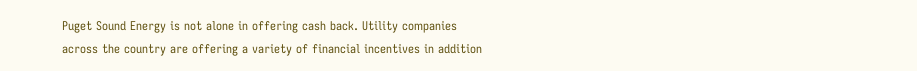Puget Sound Energy is not alone in offering cash back. Utility companies across the country are offering a variety of financial incentives in addition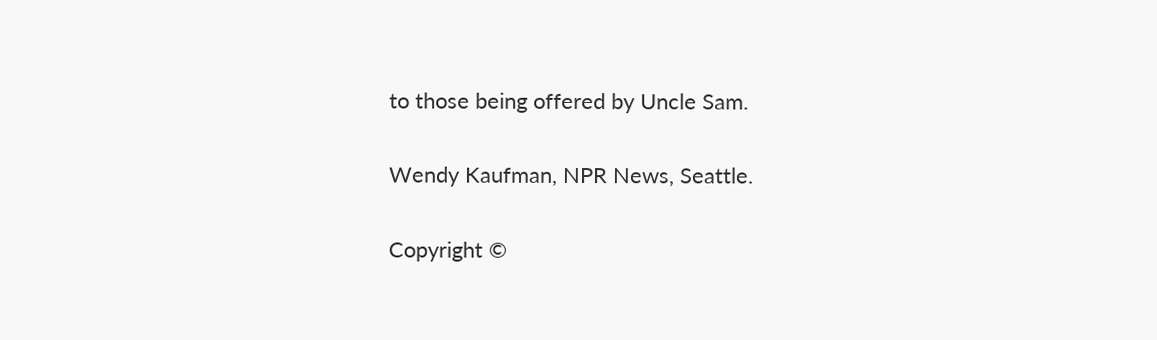to those being offered by Uncle Sam.

Wendy Kaufman, NPR News, Seattle.

Copyright ©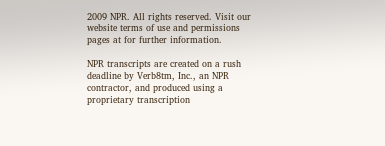2009 NPR. All rights reserved. Visit our website terms of use and permissions pages at for further information.

NPR transcripts are created on a rush deadline by Verb8tm, Inc., an NPR contractor, and produced using a proprietary transcription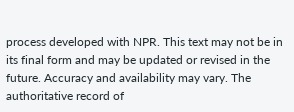process developed with NPR. This text may not be in its final form and may be updated or revised in the future. Accuracy and availability may vary. The authoritative record of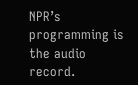NPR’s programming is the audio record.